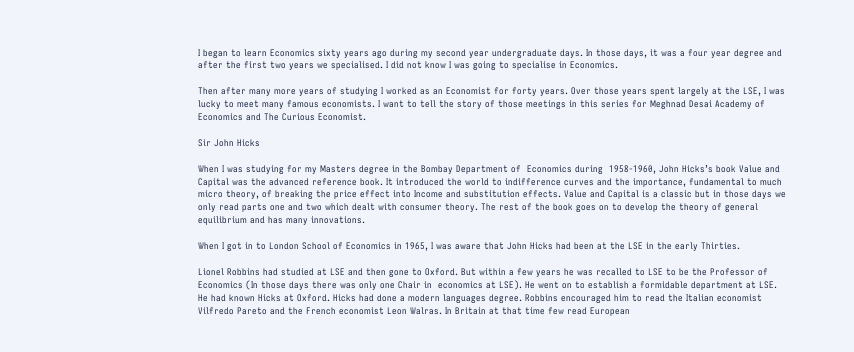I began to learn Economics sixty years ago during my second year undergraduate days. In those days, it was a four year degree and after the first two years we specialised. I did not know I was going to specialise in Economics.

Then after many more years of studying I worked as an Economist for forty years. Over those years spent largely at the LSE, I was lucky to meet many famous economists. I want to tell the story of those meetings in this series for Meghnad Desai Academy of Economics and The Curious Economist.

Sir John Hicks

When I was studying for my Masters degree in the Bombay Department of  Economics during  1958-1960, John Hicks’s book Value and Capital was the advanced reference book. It introduced the world to indifference curves and the importance, fundamental to much micro theory, of breaking the price effect into Income and substitution effects. Value and Capital is a classic but in those days we only read parts one and two which dealt with consumer theory. The rest of the book goes on to develop the theory of general equilibrium and has many innovations.

When I got in to London School of Economics in 1965, I was aware that John Hicks had been at the LSE in the early Thirties.

Lionel Robbins had studied at LSE and then gone to Oxford. But within a few years he was recalled to LSE to be the Professor of Economics (In those days there was only one Chair in  economics at LSE). He went on to establish a formidable department at LSE. He had known Hicks at Oxford. Hicks had done a modern languages degree. Robbins encouraged him to read the Italian economist Vilfredo Pareto and the French economist Leon Walras. In Britain at that time few read European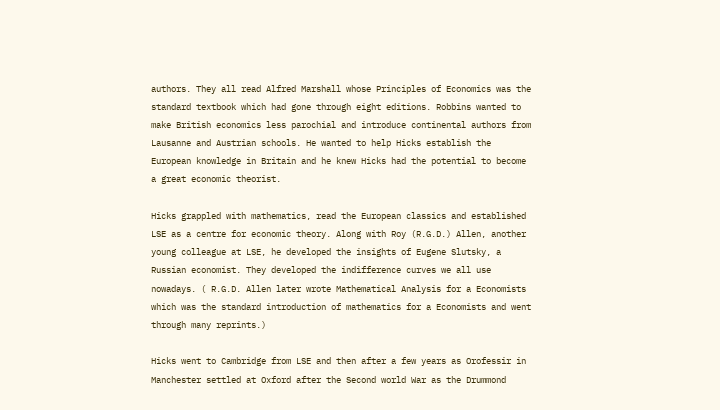authors. They all read Alfred Marshall whose Principles of Economics was the standard textbook which had gone through eight editions. Robbins wanted to make British economics less parochial and introduce continental authors from Lausanne and Austrian schools. He wanted to help Hicks establish the European knowledge in Britain and he knew Hicks had the potential to become a great economic theorist.

Hicks grappled with mathematics, read the European classics and established LSE as a centre for economic theory. Along with Roy (R.G.D.) Allen, another young colleague at LSE, he developed the insights of Eugene Slutsky, a Russian economist. They developed the indifference curves we all use nowadays. ( R.G.D. Allen later wrote Mathematical Analysis for a Economists which was the standard introduction of mathematics for a Economists and went through many reprints.)

Hicks went to Cambridge from LSE and then after a few years as Orofessir in Manchester settled at Oxford after the Second world War as the Drummond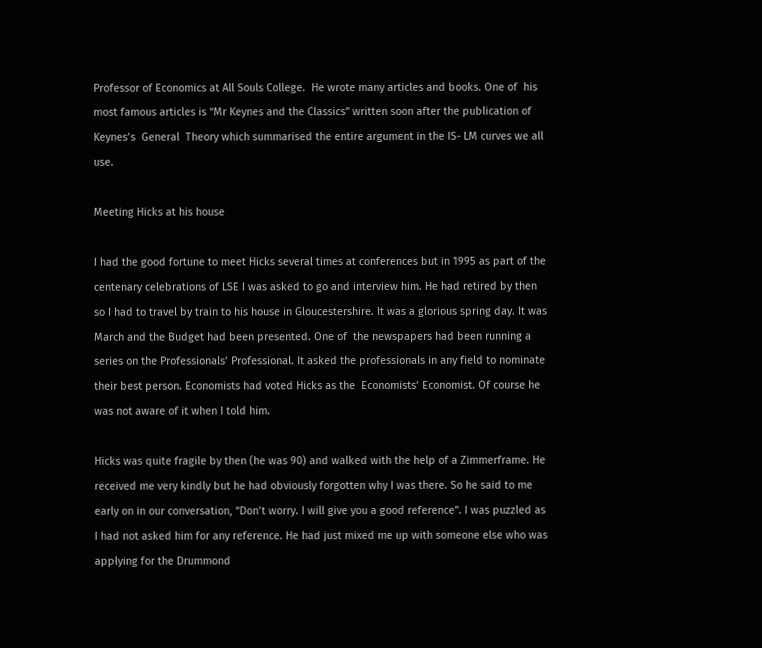Professor of Economics at All Souls College.  He wrote many articles and books. One of  his most famous articles is “Mr Keynes and the Classics” written soon after the publication of Keynes’s  General  Theory which summarised the entire argument in the IS- LM curves we all use.

Meeting Hicks at his house

I had the good fortune to meet Hicks several times at conferences but in 1995 as part of the centenary celebrations of LSE I was asked to go and interview him. He had retired by then so I had to travel by train to his house in Gloucestershire. It was a glorious spring day. It was March and the Budget had been presented. One of  the newspapers had been running a series on the Professionals’ Professional. It asked the professionals in any field to nominate their best person. Economists had voted Hicks as the  Economists’ Economist. Of course he was not aware of it when I told him.

Hicks was quite fragile by then (he was 90) and walked with the help of a Zimmerframe. He received me very kindly but he had obviously forgotten why I was there. So he said to me early on in our conversation, “Don’t worry. I will give you a good reference”. I was puzzled as I had not asked him for any reference. He had just mixed me up with someone else who was applying for the Drummond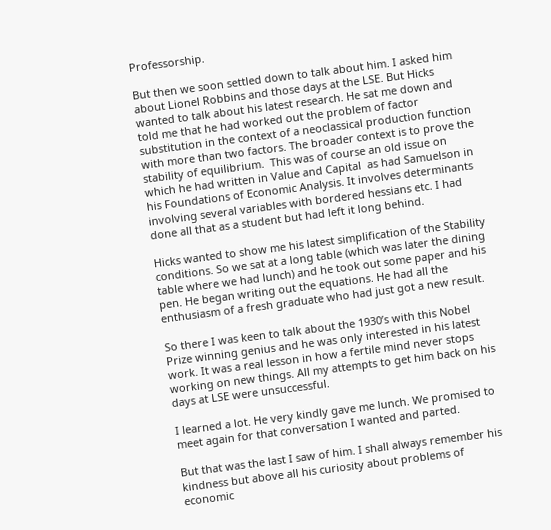Professorship.

But then we soon settled down to talk about him. I asked him about Lionel Robbins and those days at the LSE. But Hicks wanted to talk about his latest research. He sat me down and told me that he had worked out the problem of factor substitution in the context of a neoclassical production function with more than two factors. The broader context is to prove the stability of equilibrium.  This was of course an old issue on which he had written in Value and Capital  as had Samuelson in his Foundations of Economic Analysis. It involves determinants involving several variables with bordered hessians etc. I had done all that as a student but had left it long behind.

Hicks wanted to show me his latest simplification of the Stability conditions. So we sat at a long table (which was later the dining table where we had lunch) and he took out some paper and his pen. He began writing out the equations. He had all the enthusiasm of a fresh graduate who had just got a new result.

So there I was keen to talk about the 1930’s with this Nobel Prize winning genius and he was only interested in his latest work. It was a real lesson in how a fertile mind never stops working on new things. All my attempts to get him back on his days at LSE were unsuccessful.

I learned a lot. He very kindly gave me lunch. We promised to meet again for that conversation I wanted and parted.

But that was the last I saw of him. I shall always remember his kindness but above all his curiosity about problems of economic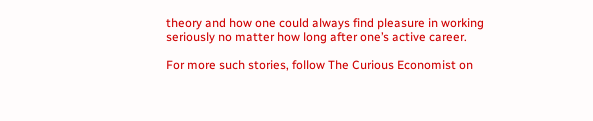theory and how one could always find pleasure in working seriously no matter how long after one’s active career.

For more such stories, follow The Curious Economist on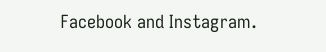Facebook and Instagram.